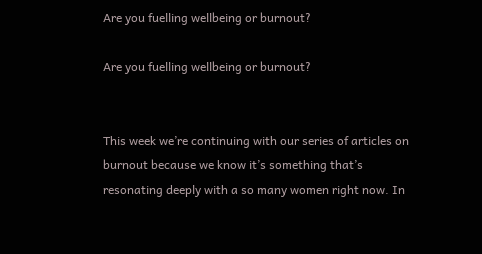Are you fuelling wellbeing or burnout?

Are you fuelling wellbeing or burnout?


This week we’re continuing with our series of articles on burnout because we know it’s something that’s resonating deeply with a so many women right now. In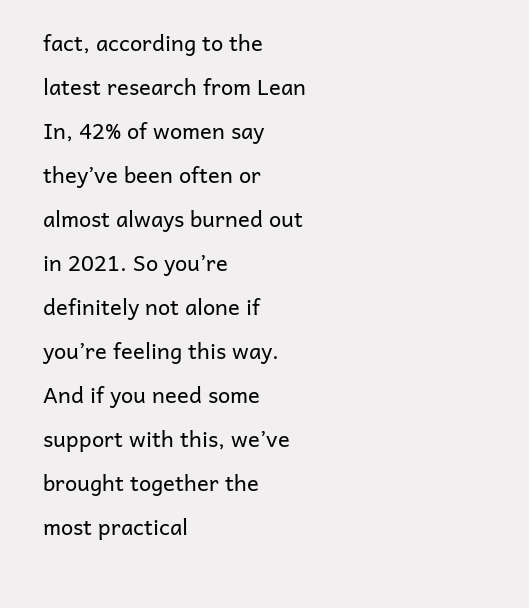fact, according to the latest research from Lean In, 42% of women say they’ve been often or almost always burned out in 2021. So you’re definitely not alone if you’re feeling this way. And if you need some support with this, we’ve brought together the most practical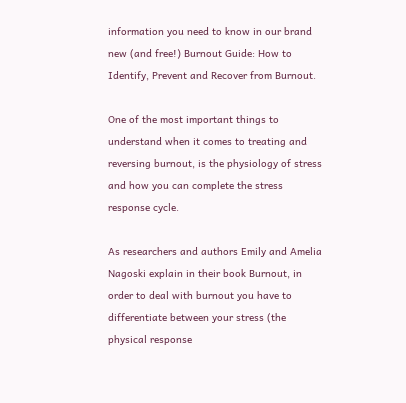information you need to know in our brand new (and free!) Burnout Guide: How to Identify, Prevent and Recover from Burnout.

One of the most important things to understand when it comes to treating and reversing burnout, is the physiology of stress and how you can complete the stress response cycle.

As researchers and authors Emily and Amelia Nagoski explain in their book Burnout, in order to deal with burnout you have to differentiate between your stress (the physical response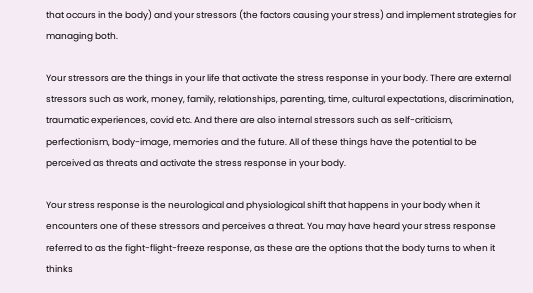that occurs in the body) and your stressors (the factors causing your stress) and implement strategies for managing both.

Your stressors are the things in your life that activate the stress response in your body. There are external stressors such as work, money, family, relationships, parenting, time, cultural expectations, discrimination, traumatic experiences, covid etc. And there are also internal stressors such as self-criticism, perfectionism, body-image, memories and the future. All of these things have the potential to be perceived as threats and activate the stress response in your body.

Your stress response is the neurological and physiological shift that happens in your body when it encounters one of these stressors and perceives a threat. You may have heard your stress response referred to as the fight-flight-freeze response, as these are the options that the body turns to when it thinks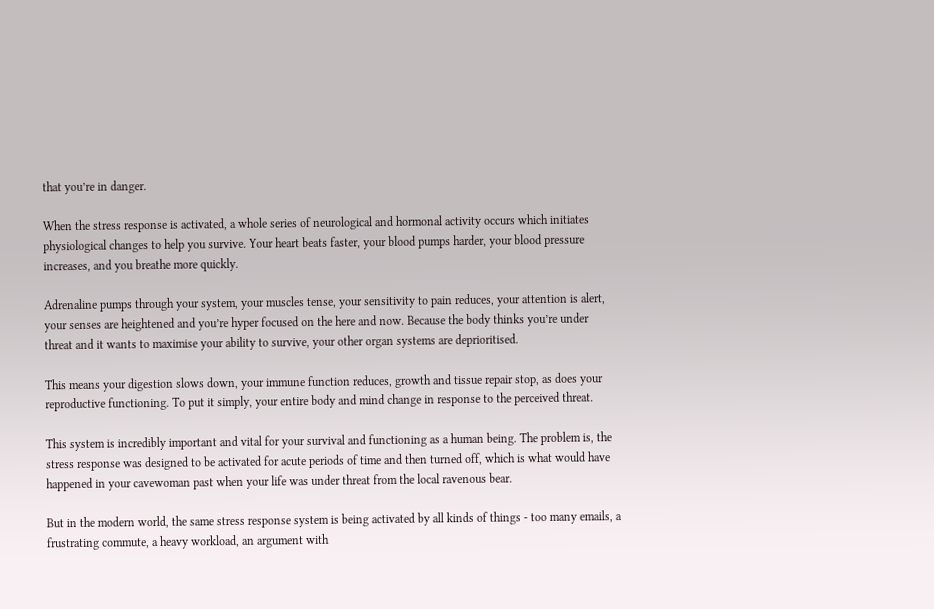that you’re in danger.

When the stress response is activated, a whole series of neurological and hormonal activity occurs which initiates physiological changes to help you survive. Your heart beats faster, your blood pumps harder, your blood pressure increases, and you breathe more quickly.

Adrenaline pumps through your system, your muscles tense, your sensitivity to pain reduces, your attention is alert, your senses are heightened and you’re hyper focused on the here and now. Because the body thinks you’re under threat and it wants to maximise your ability to survive, your other organ systems are deprioritised.

This means your digestion slows down, your immune function reduces, growth and tissue repair stop, as does your reproductive functioning. To put it simply, your entire body and mind change in response to the perceived threat.

This system is incredibly important and vital for your survival and functioning as a human being. The problem is, the stress response was designed to be activated for acute periods of time and then turned off, which is what would have happened in your cavewoman past when your life was under threat from the local ravenous bear.

But in the modern world, the same stress response system is being activated by all kinds of things - too many emails, a frustrating commute, a heavy workload, an argument with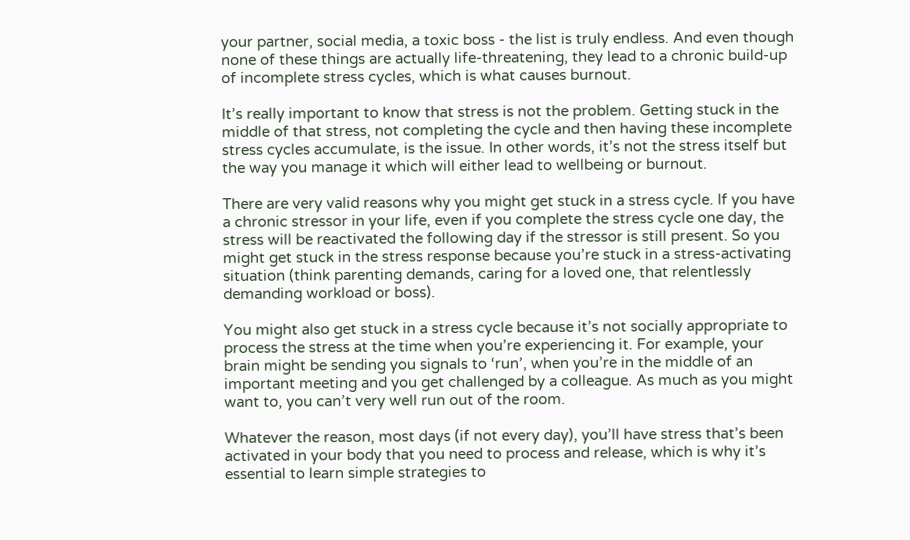your partner, social media, a toxic boss - the list is truly endless. And even though none of these things are actually life-threatening, they lead to a chronic build-up of incomplete stress cycles, which is what causes burnout.

It’s really important to know that stress is not the problem. Getting stuck in the middle of that stress, not completing the cycle and then having these incomplete stress cycles accumulate, is the issue. In other words, it’s not the stress itself but the way you manage it which will either lead to wellbeing or burnout.

There are very valid reasons why you might get stuck in a stress cycle. If you have a chronic stressor in your life, even if you complete the stress cycle one day, the stress will be reactivated the following day if the stressor is still present. So you might get stuck in the stress response because you’re stuck in a stress-activating situation (think parenting demands, caring for a loved one, that relentlessly demanding workload or boss).

You might also get stuck in a stress cycle because it’s not socially appropriate to process the stress at the time when you’re experiencing it. For example, your brain might be sending you signals to ‘run’, when you’re in the middle of an important meeting and you get challenged by a colleague. As much as you might want to, you can’t very well run out of the room.

Whatever the reason, most days (if not every day), you’ll have stress that’s been activated in your body that you need to process and release, which is why it’s essential to learn simple strategies to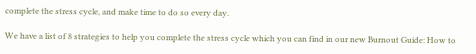complete the stress cycle, and make time to do so every day.

We have a list of 8 strategies to help you complete the stress cycle which you can find in our new Burnout Guide: How to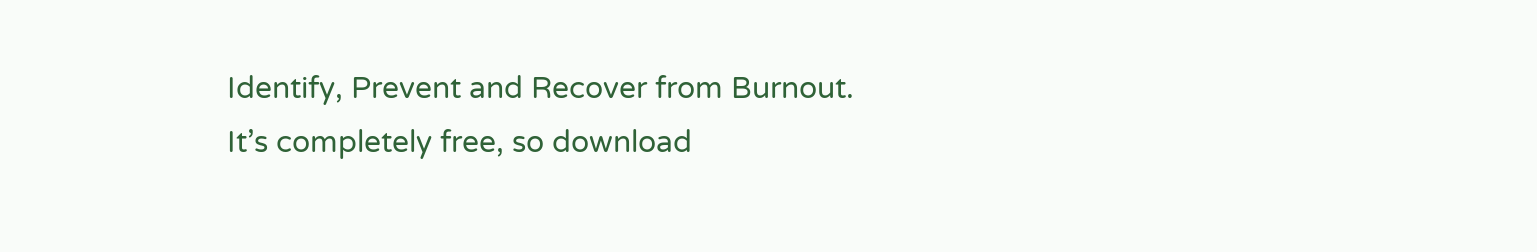Identify, Prevent and Recover from Burnout. It’s completely free, so download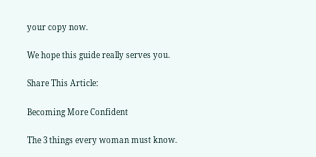your copy now.

We hope this guide really serves you.

Share This Article:

Becoming More Confident

The 3 things every woman must know.